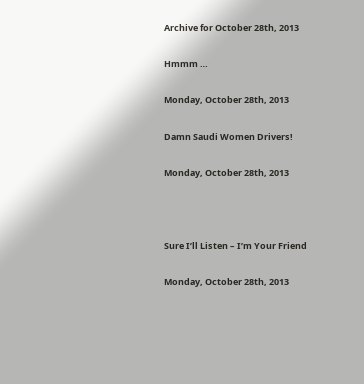Archive for October 28th, 2013

Hmmm …

Monday, October 28th, 2013

Damn Saudi Women Drivers!

Monday, October 28th, 2013



Sure I’ll Listen – I’m Your Friend

Monday, October 28th, 2013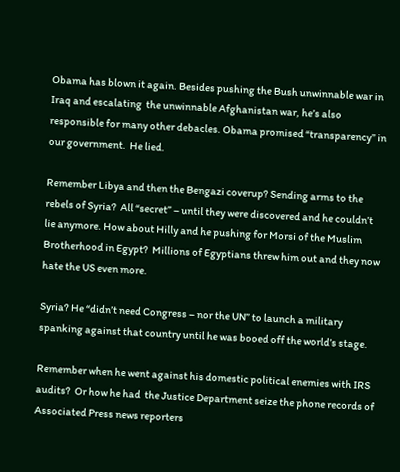Obama has blown it again. Besides pushing the Bush unwinnable war in Iraq and escalating  the unwinnable Afghanistan war, he’s also responsible for many other debacles. Obama promised “transparency” in our government.  He lied.

Remember Libya and then the Bengazi coverup? Sending arms to the rebels of Syria?  All “secret” – until they were discovered and he couldn’t lie anymore. How about Hilly and he pushing for Morsi of the Muslim Brotherhood in Egypt?  Millions of Egyptians threw him out and they now hate the US even more.

Syria? He “didn’t need Congress – nor the UN” to launch a military spanking against that country until he was booed off the world’s stage.

Remember when he went against his domestic political enemies with IRS audits?  Or how he had  the Justice Department seize the phone records of Associated Press news reporters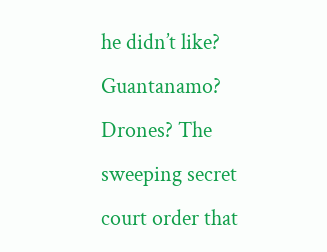he didn’t like?  Guantanamo? Drones? The sweeping secret court order that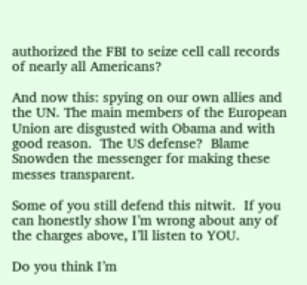authorized the FBI to seize cell call records of nearly all Americans?

And now this: spying on our own allies and the UN. The main members of the European Union are disgusted with Obama and with good reason.  The US defense?  Blame Snowden the messenger for making these messes transparent.

Some of you still defend this nitwit.  If you can honestly show I’m wrong about any of the charges above, I’ll listen to YOU.

Do you think I’m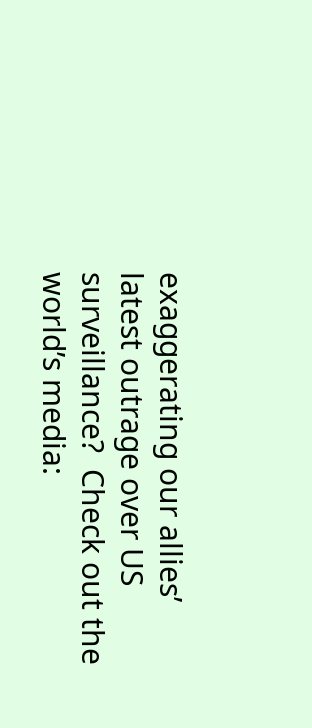exaggerating our allies’ latest outrage over US surveillance?  Check out the world’s media: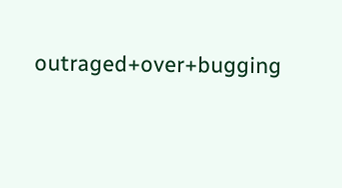outraged+over+bugging